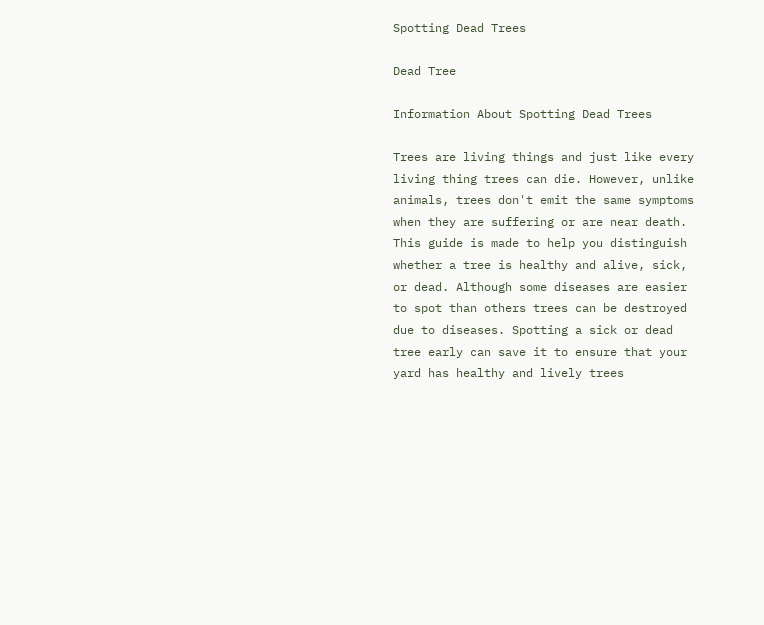Spotting Dead Trees

Dead Tree

Information About Spotting Dead Trees

Trees are living things and just like every living thing trees can die. However, unlike animals, trees don't emit the same symptoms when they are suffering or are near death. This guide is made to help you distinguish whether a tree is healthy and alive, sick, or dead. Although some diseases are easier to spot than others trees can be destroyed due to diseases. Spotting a sick or dead tree early can save it to ensure that your yard has healthy and lively trees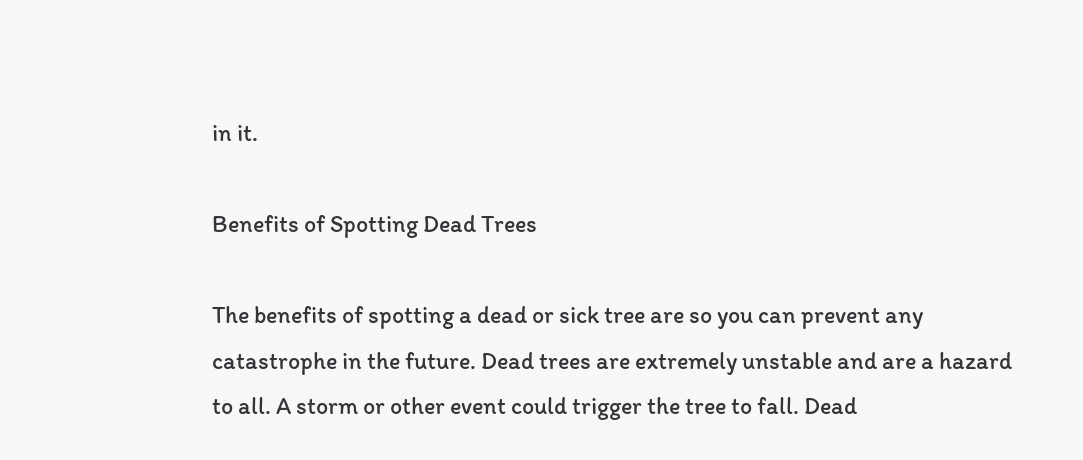in it.

Benefits of Spotting Dead Trees

The benefits of spotting a dead or sick tree are so you can prevent any catastrophe in the future. Dead trees are extremely unstable and are a hazard to all. A storm or other event could trigger the tree to fall. Dead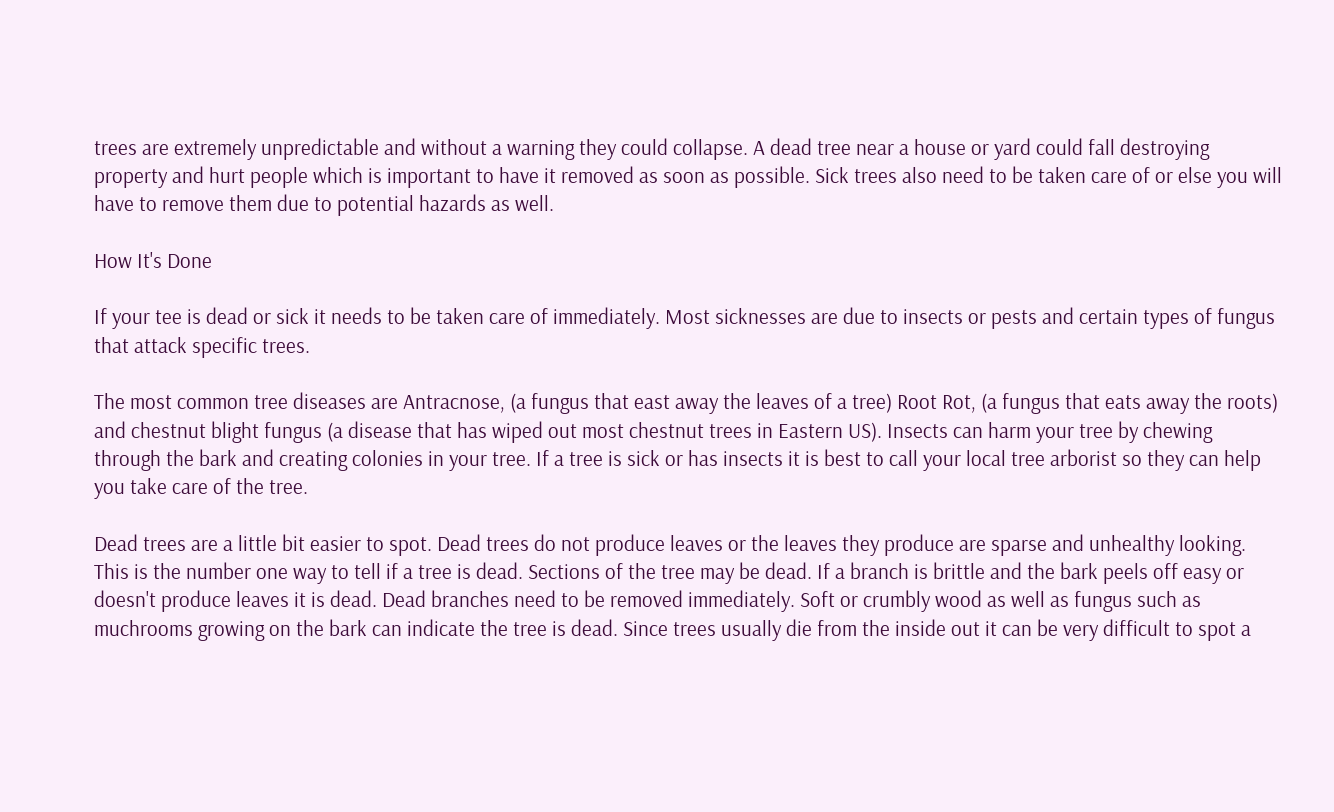trees are extremely unpredictable and without a warning they could collapse. A dead tree near a house or yard could fall destroying property and hurt people which is important to have it removed as soon as possible. Sick trees also need to be taken care of or else you will have to remove them due to potential hazards as well.

How It's Done

If your tee is dead or sick it needs to be taken care of immediately. Most sicknesses are due to insects or pests and certain types of fungus that attack specific trees.

The most common tree diseases are Antracnose, (a fungus that east away the leaves of a tree) Root Rot, (a fungus that eats away the roots) and chestnut blight fungus (a disease that has wiped out most chestnut trees in Eastern US). Insects can harm your tree by chewing through the bark and creating colonies in your tree. If a tree is sick or has insects it is best to call your local tree arborist so they can help you take care of the tree.

Dead trees are a little bit easier to spot. Dead trees do not produce leaves or the leaves they produce are sparse and unhealthy looking. This is the number one way to tell if a tree is dead. Sections of the tree may be dead. If a branch is brittle and the bark peels off easy or doesn't produce leaves it is dead. Dead branches need to be removed immediately. Soft or crumbly wood as well as fungus such as muchrooms growing on the bark can indicate the tree is dead. Since trees usually die from the inside out it can be very difficult to spot a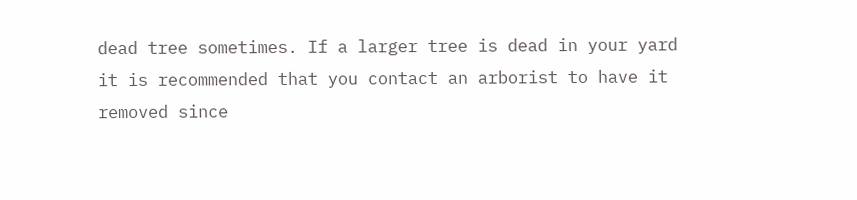dead tree sometimes. If a larger tree is dead in your yard it is recommended that you contact an arborist to have it removed since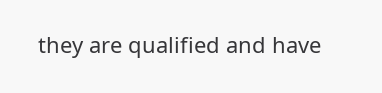they are qualified and have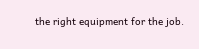the right equipment for the job.